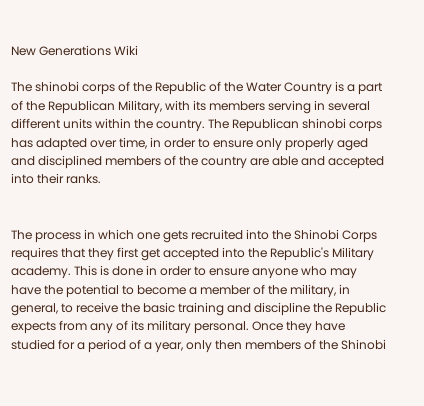New Generations Wiki

The shinobi corps of the Republic of the Water Country is a part of the Republican Military, with its members serving in several different units within the country. The Republican shinobi corps has adapted over time, in order to ensure only properly aged and disciplined members of the country are able and accepted into their ranks.


The process in which one gets recruited into the Shinobi Corps requires that they first get accepted into the Republic's Military academy. This is done in order to ensure anyone who may have the potential to become a member of the military, in general, to receive the basic training and discipline the Republic expects from any of its military personal. Once they have studied for a period of a year, only then members of the Shinobi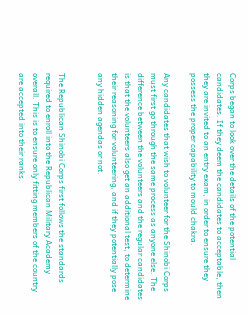Corps began to look over the details of the potential candidates. If they deem the candidates to acceptable, then they are invited to an entry exam, in order to ensure they possess the proper capability to mould chakra.

Any candidates that wish to volunteer for the Shinobi Corps must first go through the same process as anyone else. The difference between the volunteers and the regular candidates is that the volunteers also get an additional test, to determine their reasoning for volunteering, and if they potentially pose any hidden agendas or not.


The Republican Shinobi Corps first follows the standards required to enroll into the Republican Military Academy overall. This is to ensure only fitting members of the country are accepted into their ranks.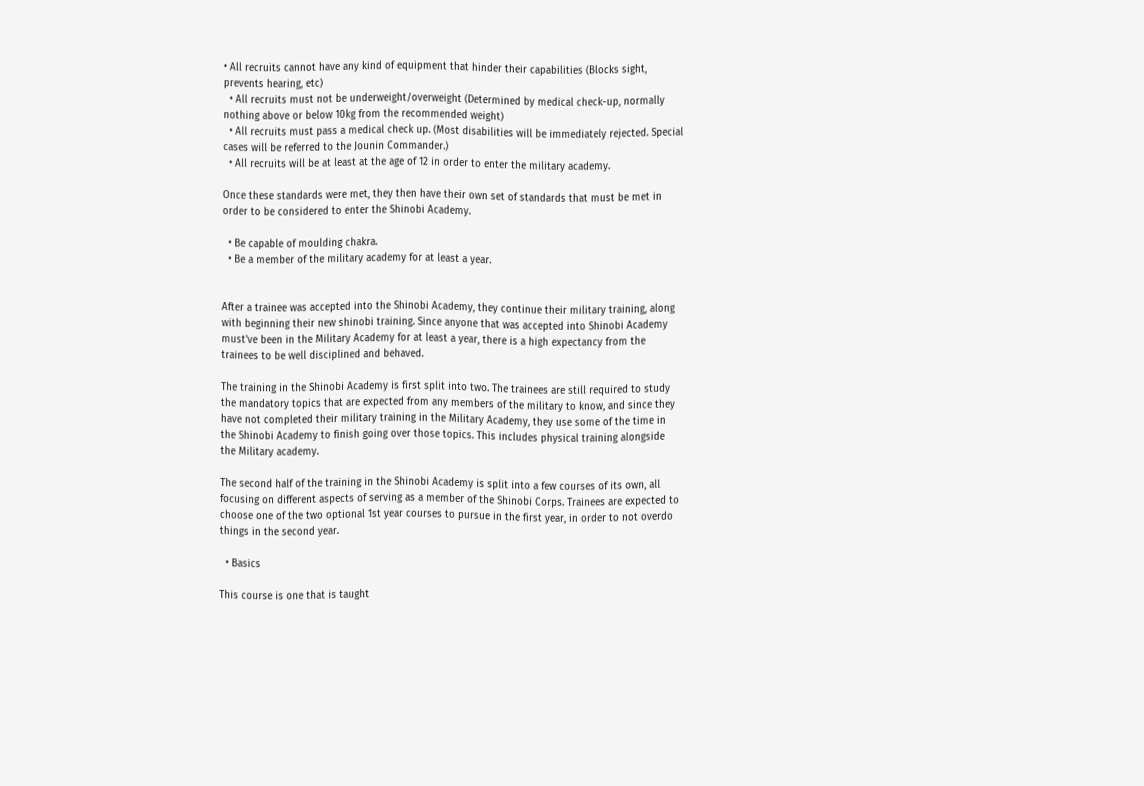• All recruits cannot have any kind of equipment that hinder their capabilities (Blocks sight, prevents hearing, etc)
  • All recruits must not be underweight/overweight (Determined by medical check-up, normally nothing above or below 10kg from the recommended weight)
  • All recruits must pass a medical check up. (Most disabilities will be immediately rejected. Special cases will be referred to the Jounin Commander.)
  • All recruits will be at least at the age of 12 in order to enter the military academy.

Once these standards were met, they then have their own set of standards that must be met in order to be considered to enter the Shinobi Academy.

  • Be capable of moulding chakra.
  • Be a member of the military academy for at least a year.


After a trainee was accepted into the Shinobi Academy, they continue their military training, along with beginning their new shinobi training. Since anyone that was accepted into Shinobi Academy must've been in the Military Academy for at least a year, there is a high expectancy from the trainees to be well disciplined and behaved.

The training in the Shinobi Academy is first split into two. The trainees are still required to study the mandatory topics that are expected from any members of the military to know, and since they have not completed their military training in the Military Academy, they use some of the time in the Shinobi Academy to finish going over those topics. This includes physical training alongside the Military academy.

The second half of the training in the Shinobi Academy is split into a few courses of its own, all focusing on different aspects of serving as a member of the Shinobi Corps. Trainees are expected to choose one of the two optional 1st year courses to pursue in the first year, in order to not overdo things in the second year.

  • Basics

This course is one that is taught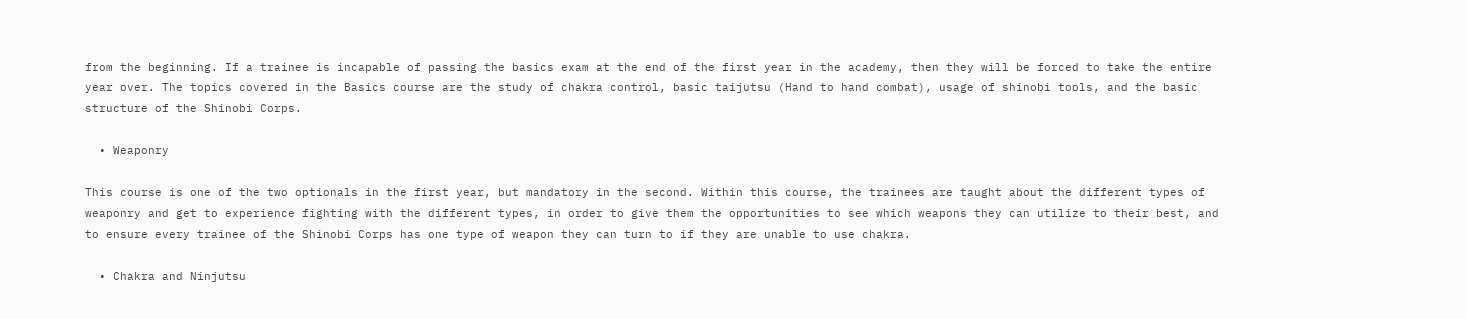from the beginning. If a trainee is incapable of passing the basics exam at the end of the first year in the academy, then they will be forced to take the entire year over. The topics covered in the Basics course are the study of chakra control, basic taijutsu (Hand to hand combat), usage of shinobi tools, and the basic structure of the Shinobi Corps.

  • Weaponry

This course is one of the two optionals in the first year, but mandatory in the second. Within this course, the trainees are taught about the different types of weaponry and get to experience fighting with the different types, in order to give them the opportunities to see which weapons they can utilize to their best, and to ensure every trainee of the Shinobi Corps has one type of weapon they can turn to if they are unable to use chakra.

  • Chakra and Ninjutsu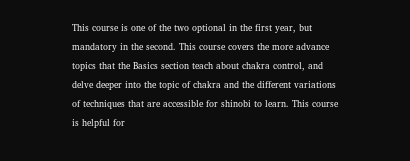This course is one of the two optional in the first year, but mandatory in the second. This course covers the more advance topics that the Basics section teach about chakra control, and delve deeper into the topic of chakra and the different variations of techniques that are accessible for shinobi to learn. This course is helpful for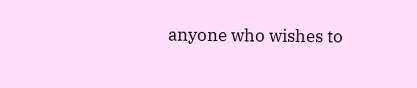anyone who wishes to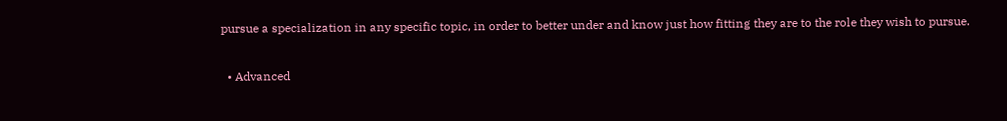pursue a specialization in any specific topic, in order to better under and know just how fitting they are to the role they wish to pursue.

  • Advanced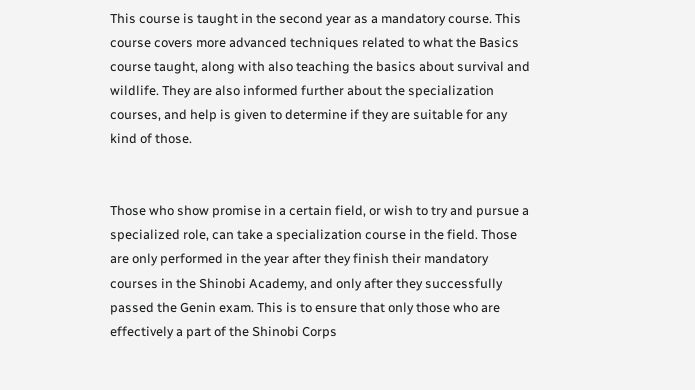This course is taught in the second year as a mandatory course. This course covers more advanced techniques related to what the Basics course taught, along with also teaching the basics about survival and wildlife. They are also informed further about the specialization courses, and help is given to determine if they are suitable for any kind of those.


Those who show promise in a certain field, or wish to try and pursue a specialized role, can take a specialization course in the field. Those are only performed in the year after they finish their mandatory courses in the Shinobi Academy, and only after they successfully passed the Genin exam. This is to ensure that only those who are effectively a part of the Shinobi Corps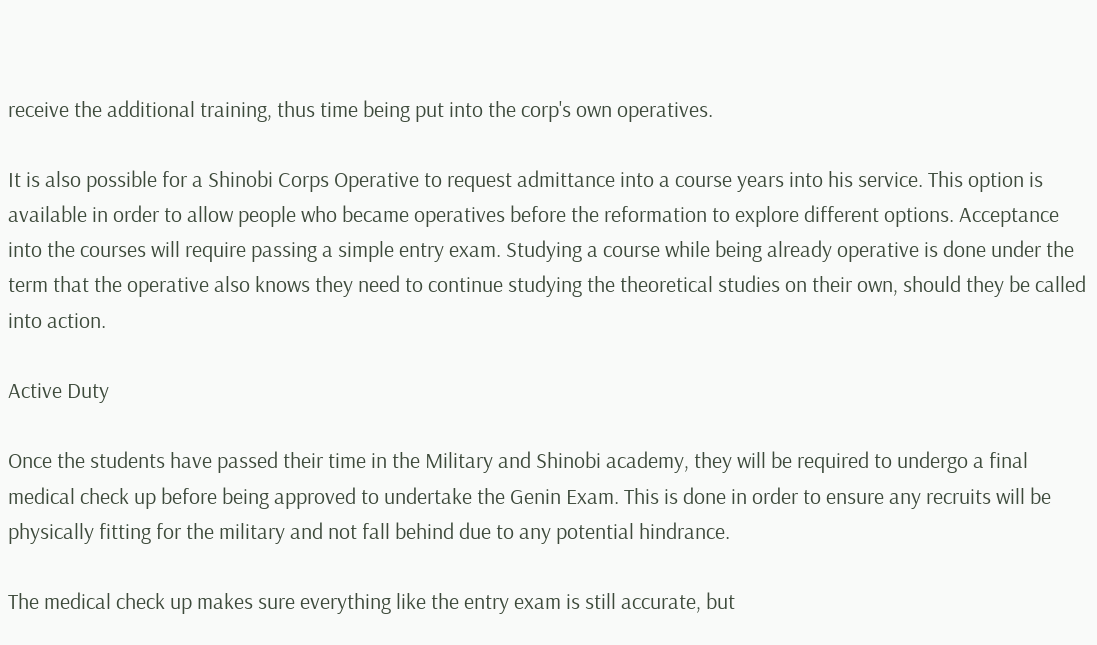receive the additional training, thus time being put into the corp's own operatives.

It is also possible for a Shinobi Corps Operative to request admittance into a course years into his service. This option is available in order to allow people who became operatives before the reformation to explore different options. Acceptance into the courses will require passing a simple entry exam. Studying a course while being already operative is done under the term that the operative also knows they need to continue studying the theoretical studies on their own, should they be called into action.

Active Duty

Once the students have passed their time in the Military and Shinobi academy, they will be required to undergo a final medical check up before being approved to undertake the Genin Exam. This is done in order to ensure any recruits will be physically fitting for the military and not fall behind due to any potential hindrance.

The medical check up makes sure everything like the entry exam is still accurate, but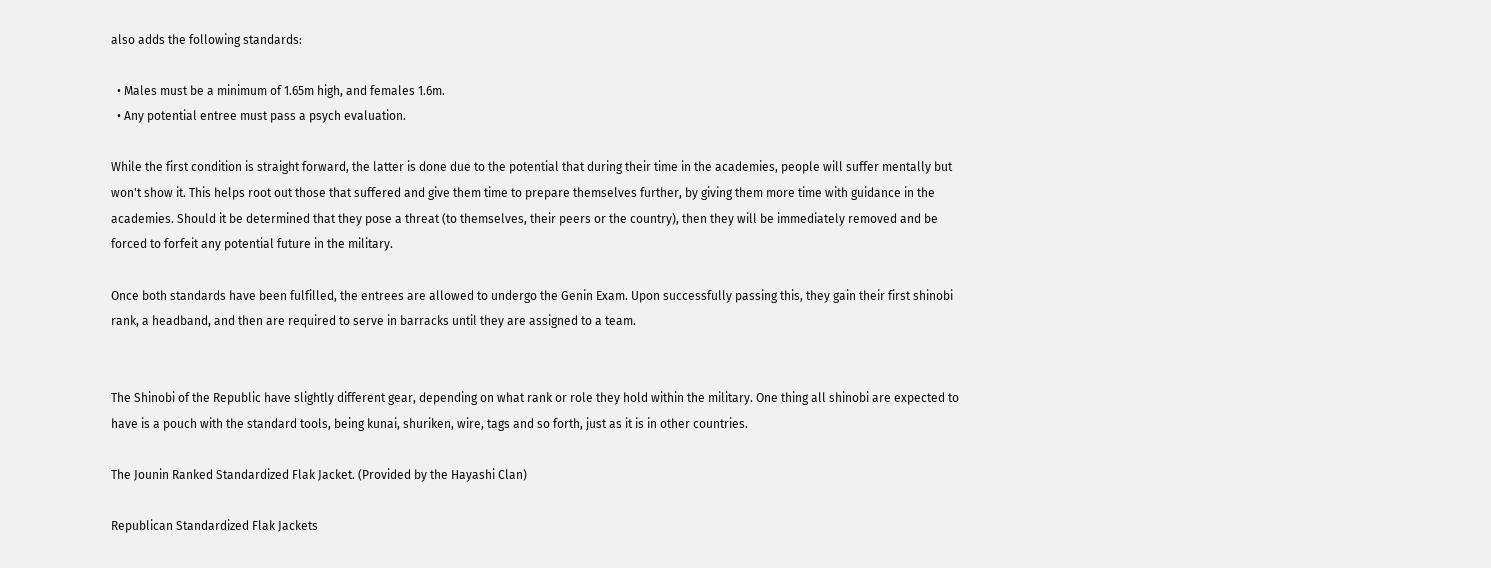also adds the following standards:

  • Males must be a minimum of 1.65m high, and females 1.6m.
  • Any potential entree must pass a psych evaluation.

While the first condition is straight forward, the latter is done due to the potential that during their time in the academies, people will suffer mentally but won't show it. This helps root out those that suffered and give them time to prepare themselves further, by giving them more time with guidance in the academies. Should it be determined that they pose a threat (to themselves, their peers or the country), then they will be immediately removed and be forced to forfeit any potential future in the military.

Once both standards have been fulfilled, the entrees are allowed to undergo the Genin Exam. Upon successfully passing this, they gain their first shinobi rank, a headband, and then are required to serve in barracks until they are assigned to a team.


The Shinobi of the Republic have slightly different gear, depending on what rank or role they hold within the military. One thing all shinobi are expected to have is a pouch with the standard tools, being kunai, shuriken, wire, tags and so forth, just as it is in other countries.

The Jounin Ranked Standardized Flak Jacket. (Provided by the Hayashi Clan)

Republican Standardized Flak Jackets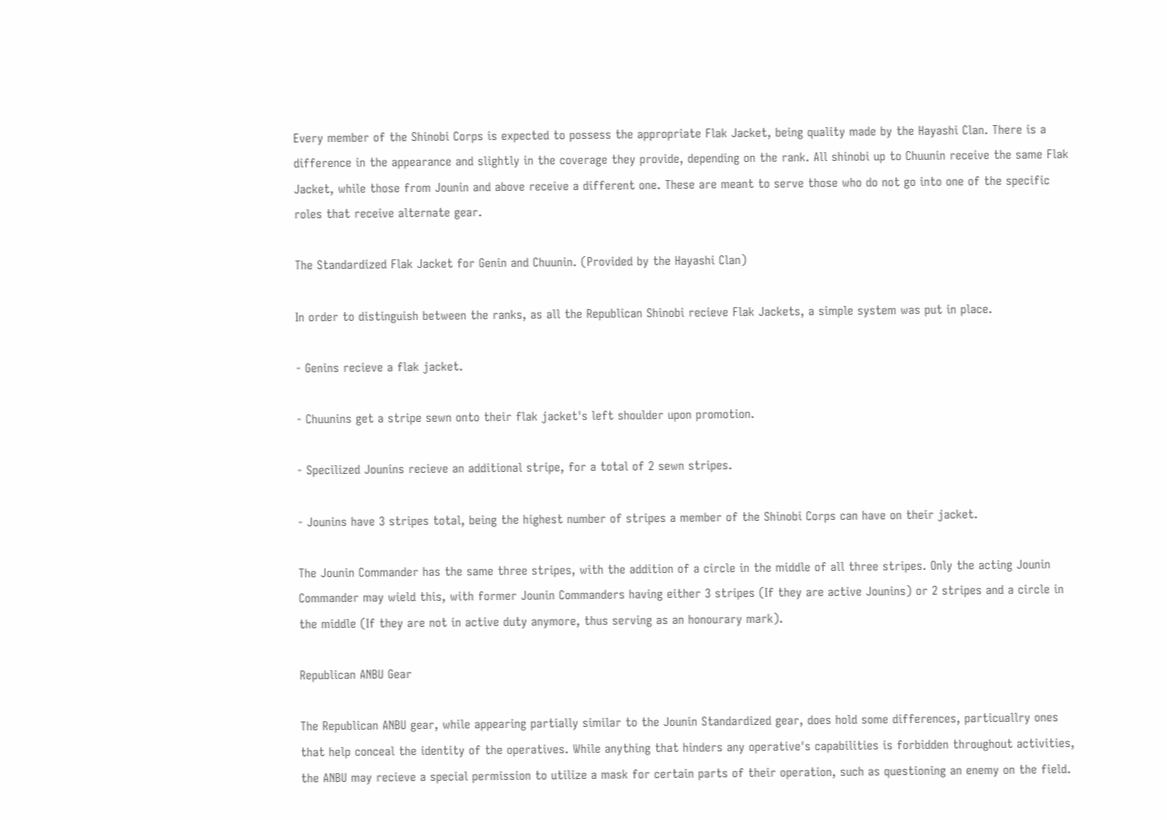Every member of the Shinobi Corps is expected to possess the appropriate Flak Jacket, being quality made by the Hayashi Clan. There is a difference in the appearance and slightly in the coverage they provide, depending on the rank. All shinobi up to Chuunin receive the same Flak Jacket, while those from Jounin and above receive a different one. These are meant to serve those who do not go into one of the specific roles that receive alternate gear.

The Standardized Flak Jacket for Genin and Chuunin. (Provided by the Hayashi Clan)

In order to distinguish between the ranks, as all the Republican Shinobi recieve Flak Jackets, a simple system was put in place.

- Genins recieve a flak jacket.

- Chuunins get a stripe sewn onto their flak jacket's left shoulder upon promotion.

- Specilized Jounins recieve an additional stripe, for a total of 2 sewn stripes.

- Jounins have 3 stripes total, being the highest number of stripes a member of the Shinobi Corps can have on their jacket.

The Jounin Commander has the same three stripes, with the addition of a circle in the middle of all three stripes. Only the acting Jounin Commander may wield this, with former Jounin Commanders having either 3 stripes (If they are active Jounins) or 2 stripes and a circle in the middle (If they are not in active duty anymore, thus serving as an honourary mark).

Republican ANBU Gear

The Republican ANBU gear, while appearing partially similar to the Jounin Standardized gear, does hold some differences, particuallry ones that help conceal the identity of the operatives. While anything that hinders any operative's capabilities is forbidden throughout activities, the ANBU may recieve a special permission to utilize a mask for certain parts of their operation, such as questioning an enemy on the field.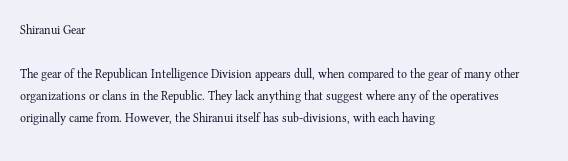Shiranui Gear

The gear of the Republican Intelligence Division appears dull, when compared to the gear of many other organizations or clans in the Republic. They lack anything that suggest where any of the operatives originally came from. However, the Shiranui itself has sub-divisions, with each having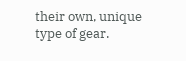their own, unique type of gear.